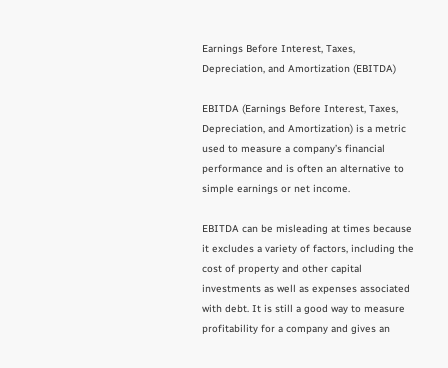Earnings Before Interest, Taxes, Depreciation, and Amortization (EBITDA)

EBITDA (Earnings Before Interest, Taxes, Depreciation, and Amortization) is a metric used to measure a company’s financial performance and is often an alternative to simple earnings or net income.

EBITDA can be misleading at times because it excludes a variety of factors, including the cost of property and other capital investments as well as expenses associated with debt. It is still a good way to measure profitability for a company and gives an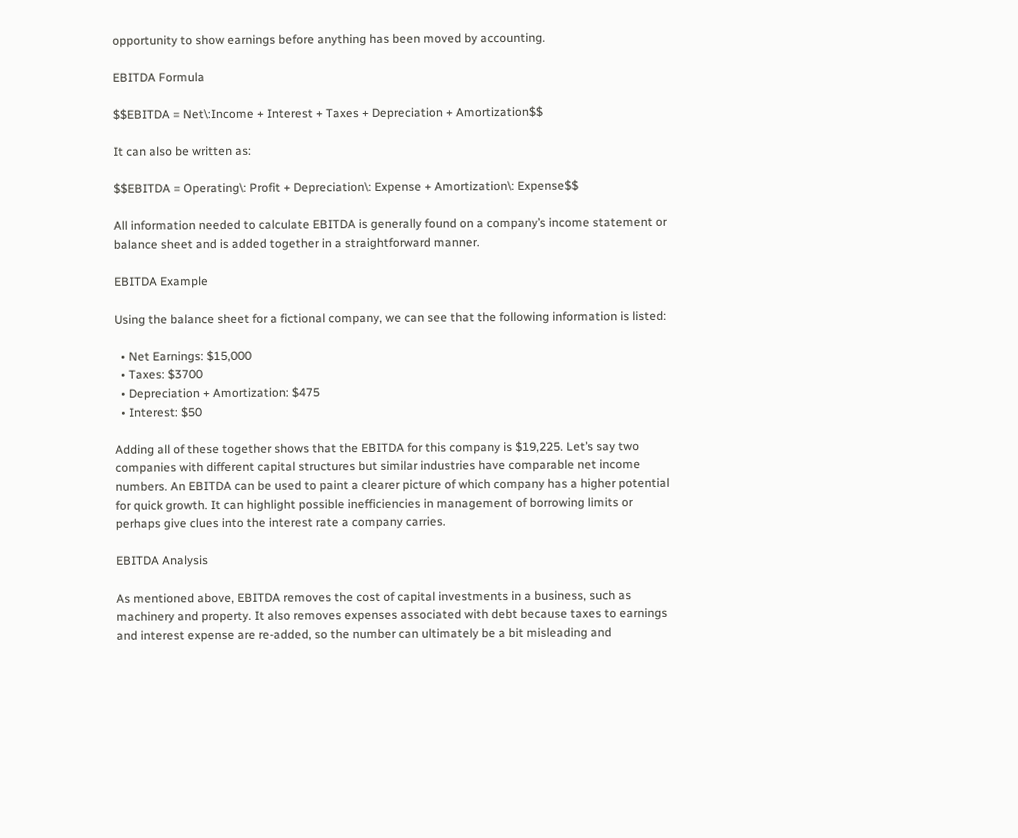opportunity to show earnings before anything has been moved by accounting.

EBITDA Formula

$$EBITDA = Net\:Income + Interest + Taxes + Depreciation + Amortization$$

It can also be written as:

$$EBITDA = Operating\: Profit + Depreciation\: Expense + Amortization\: Expense$$

All information needed to calculate EBITDA is generally found on a company’s income statement or balance sheet and is added together in a straightforward manner.

EBITDA Example

Using the balance sheet for a fictional company, we can see that the following information is listed:

  • Net Earnings: $15,000
  • Taxes: $3700
  • Depreciation + Amortization: $475
  • Interest: $50

Adding all of these together shows that the EBITDA for this company is $19,225. Let’s say two companies with different capital structures but similar industries have comparable net income numbers. An EBITDA can be used to paint a clearer picture of which company has a higher potential for quick growth. It can highlight possible inefficiencies in management of borrowing limits or perhaps give clues into the interest rate a company carries.

EBITDA Analysis

As mentioned above, EBITDA removes the cost of capital investments in a business, such as machinery and property. It also removes expenses associated with debt because taxes to earnings and interest expense are re-added, so the number can ultimately be a bit misleading and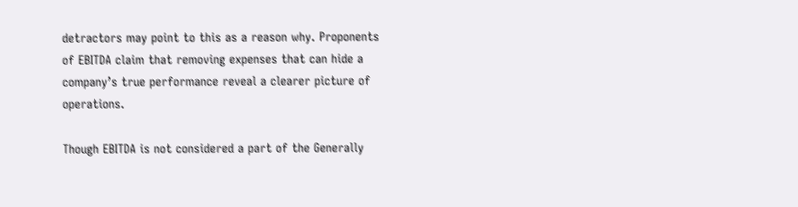detractors may point to this as a reason why. Proponents of EBITDA claim that removing expenses that can hide a company’s true performance reveal a clearer picture of operations.

Though EBITDA is not considered a part of the Generally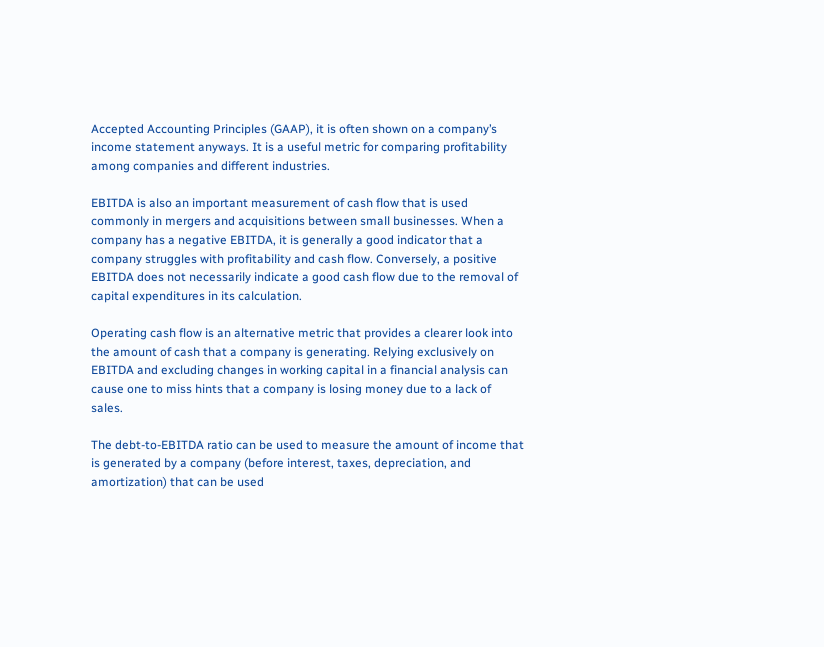Accepted Accounting Principles (GAAP), it is often shown on a company’s income statement anyways. It is a useful metric for comparing profitability among companies and different industries.

EBITDA is also an important measurement of cash flow that is used commonly in mergers and acquisitions between small businesses. When a company has a negative EBITDA, it is generally a good indicator that a company struggles with profitability and cash flow. Conversely, a positive EBITDA does not necessarily indicate a good cash flow due to the removal of capital expenditures in its calculation.

Operating cash flow is an alternative metric that provides a clearer look into the amount of cash that a company is generating. Relying exclusively on EBITDA and excluding changes in working capital in a financial analysis can cause one to miss hints that a company is losing money due to a lack of sales.

The debt-to-EBITDA ratio can be used to measure the amount of income that is generated by a company (before interest, taxes, depreciation, and amortization) that can be used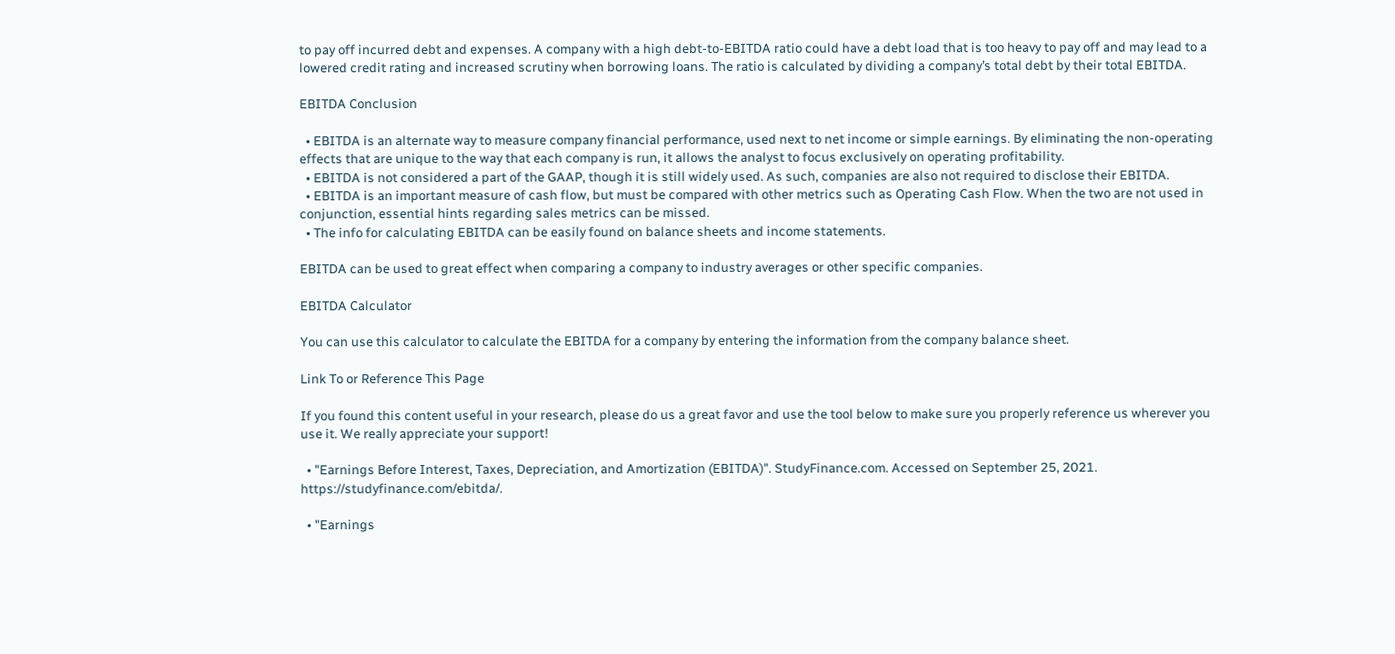to pay off incurred debt and expenses. A company with a high debt-to-EBITDA ratio could have a debt load that is too heavy to pay off and may lead to a lowered credit rating and increased scrutiny when borrowing loans. The ratio is calculated by dividing a company’s total debt by their total EBITDA.

EBITDA Conclusion

  • EBITDA is an alternate way to measure company financial performance, used next to net income or simple earnings. By eliminating the non-operating effects that are unique to the way that each company is run, it allows the analyst to focus exclusively on operating profitability.
  • EBITDA is not considered a part of the GAAP, though it is still widely used. As such, companies are also not required to disclose their EBITDA.
  • EBITDA is an important measure of cash flow, but must be compared with other metrics such as Operating Cash Flow. When the two are not used in conjunction, essential hints regarding sales metrics can be missed.
  • The info for calculating EBITDA can be easily found on balance sheets and income statements.

EBITDA can be used to great effect when comparing a company to industry averages or other specific companies.

EBITDA Calculator

You can use this calculator to calculate the EBITDA for a company by entering the information from the company balance sheet.

Link To or Reference This Page

If you found this content useful in your research, please do us a great favor and use the tool below to make sure you properly reference us wherever you use it. We really appreciate your support!

  • "Earnings Before Interest, Taxes, Depreciation, and Amortization (EBITDA)". StudyFinance.com. Accessed on September 25, 2021. https://studyfinance.com/ebitda/.

  • "Earnings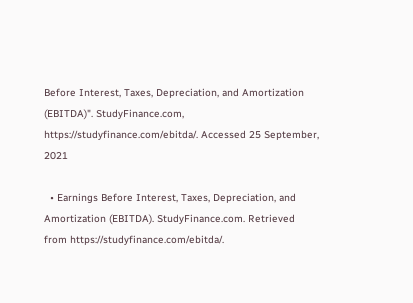Before Interest, Taxes, Depreciation, and Amortization (EBITDA)". StudyFinance.com, https://studyfinance.com/ebitda/. Accessed 25 September, 2021

  • Earnings Before Interest, Taxes, Depreciation, and Amortization (EBITDA). StudyFinance.com. Retrieved from https://studyfinance.com/ebitda/.